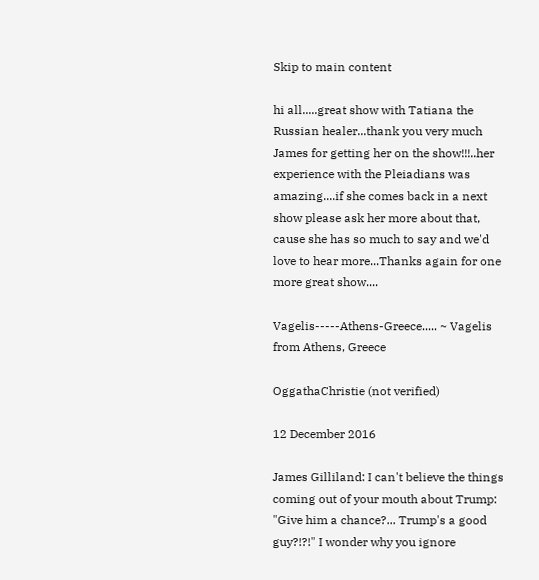Skip to main content

hi all.....great show with Tatiana the Russian healer...thank you very much James for getting her on the show!!!..her experience with the Pleiadians was amazing....if she comes back in a next show please ask her more about that, cause she has so much to say and we'd love to hear more...Thanks again for one more great show....

Vagelis-----Athens-Greece..... ~ Vagelis from Athens, Greece

OggathaChristie (not verified)

12 December 2016

James Gilliland: I can't believe the things coming out of your mouth about Trump: "Give him a chance?... Trump's a good guy?!?!" I wonder why you ignore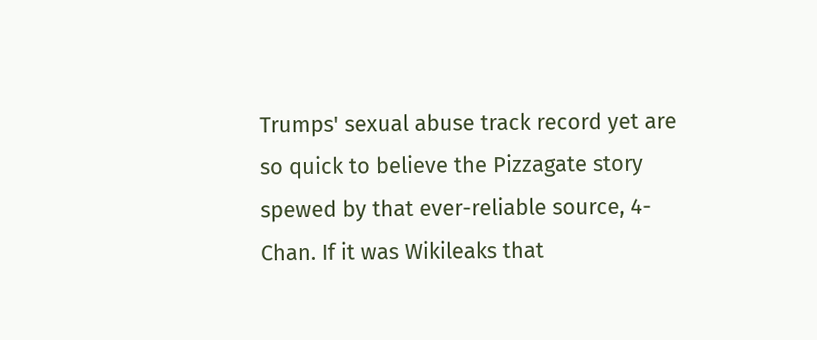Trumps' sexual abuse track record yet are so quick to believe the Pizzagate story spewed by that ever-reliable source, 4-Chan. If it was Wikileaks that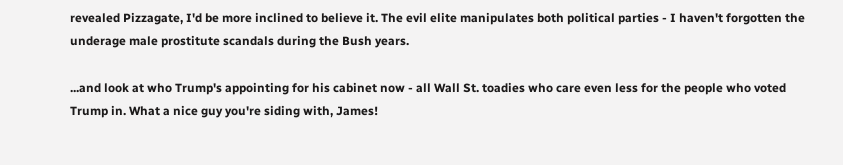revealed Pizzagate, I'd be more inclined to believe it. The evil elite manipulates both political parties - I haven't forgotten the underage male prostitute scandals during the Bush years.

...and look at who Trump's appointing for his cabinet now - all Wall St. toadies who care even less for the people who voted Trump in. What a nice guy you're siding with, James!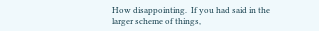How disappointing.  If you had said in the larger scheme of things,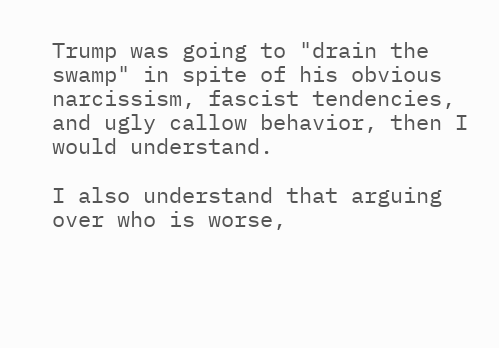Trump was going to "drain the swamp" in spite of his obvious narcissism, fascist tendencies, and ugly callow behavior, then I would understand.

I also understand that arguing over who is worse,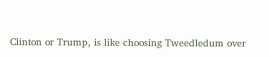Clinton or Trump, is like choosing Tweedledum over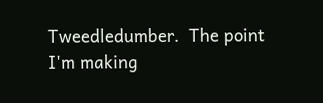Tweedledumber.  The point I'm making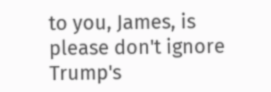to you, James, is please don't ignore Trump's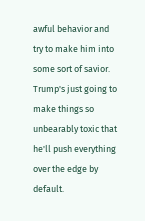awful behavior and try to make him into some sort of savior. Trump's just going to make things so unbearably toxic that he'll push everything over the edge by default.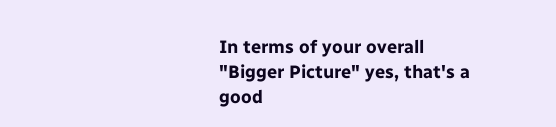In terms of your overall "Bigger Picture" yes, that's a good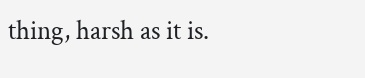thing, harsh as it is.